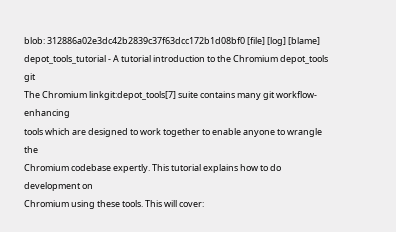blob: 312886a02e3dc42b2839c37f63dcc172b1d08bf0 [file] [log] [blame]
depot_tools_tutorial - A tutorial introduction to the Chromium depot_tools git
The Chromium linkgit:depot_tools[7] suite contains many git workflow-enhancing
tools which are designed to work together to enable anyone to wrangle the
Chromium codebase expertly. This tutorial explains how to do development on
Chromium using these tools. This will cover: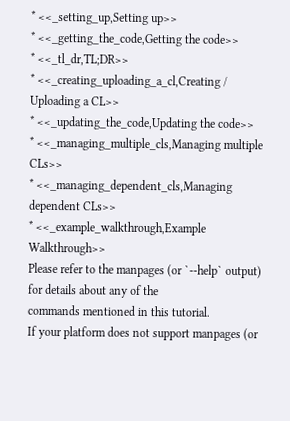* <<_setting_up,Setting up>>
* <<_getting_the_code,Getting the code>>
* <<_tl_dr,TL;DR>>
* <<_creating_uploading_a_cl,Creating / Uploading a CL>>
* <<_updating_the_code,Updating the code>>
* <<_managing_multiple_cls,Managing multiple CLs>>
* <<_managing_dependent_cls,Managing dependent CLs>>
* <<_example_walkthrough,Example Walkthrough>>
Please refer to the manpages (or `--help` output) for details about any of the
commands mentioned in this tutorial.
If your platform does not support manpages (or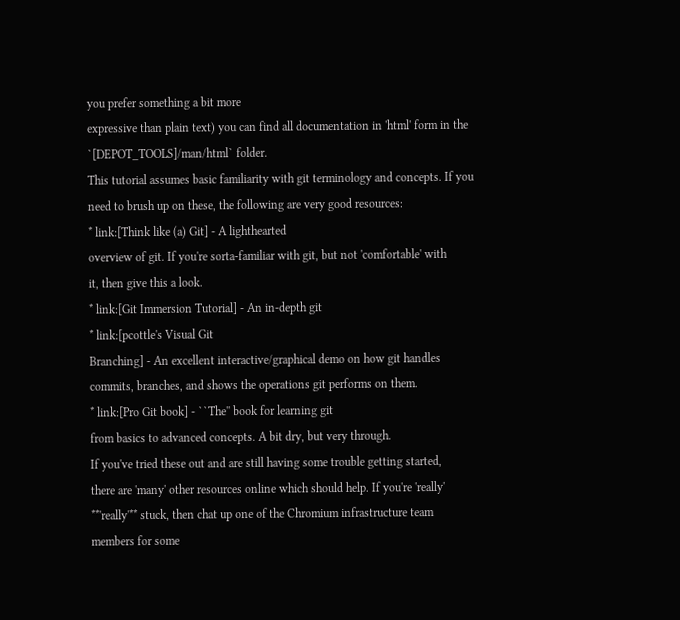you prefer something a bit more
expressive than plain text) you can find all documentation in 'html' form in the
`[DEPOT_TOOLS]/man/html` folder.
This tutorial assumes basic familiarity with git terminology and concepts. If you
need to brush up on these, the following are very good resources:
* link:[Think like (a) Git] - A lighthearted
overview of git. If you're sorta-familiar with git, but not 'comfortable' with
it, then give this a look.
* link:[Git Immersion Tutorial] - An in-depth git
* link:[pcottle's Visual Git
Branching] - An excellent interactive/graphical demo on how git handles
commits, branches, and shows the operations git performs on them.
* link:[Pro Git book] - ``The'' book for learning git
from basics to advanced concepts. A bit dry, but very through.
If you've tried these out and are still having some trouble getting started,
there are 'many' other resources online which should help. If you're 'really'
**'really'** stuck, then chat up one of the Chromium infrastructure team
members for some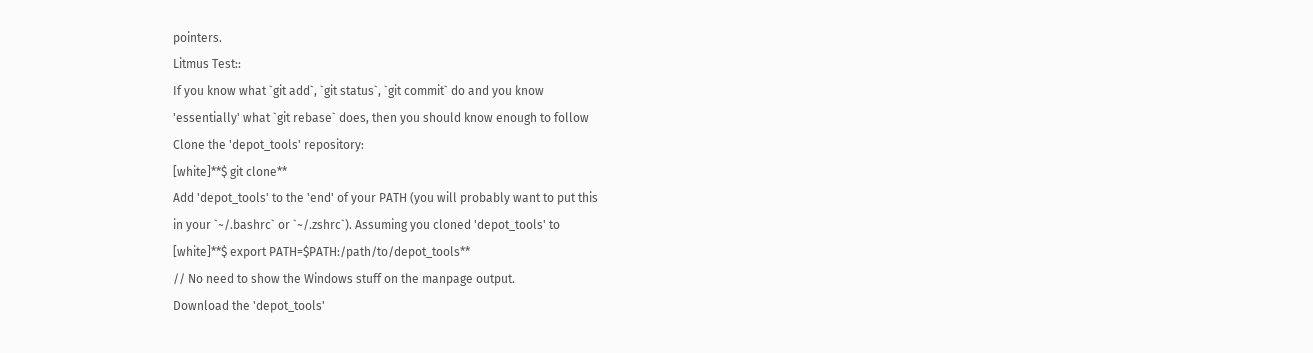pointers.
Litmus Test::
If you know what `git add`, `git status`, `git commit` do and you know
'essentially' what `git rebase` does, then you should know enough to follow
Clone the 'depot_tools' repository:
[white]**$ git clone**
Add 'depot_tools' to the 'end' of your PATH (you will probably want to put this
in your `~/.bashrc` or `~/.zshrc`). Assuming you cloned 'depot_tools' to
[white]**$ export PATH=$PATH:/path/to/depot_tools**
// No need to show the Windows stuff on the manpage output.
Download the 'depot_tools'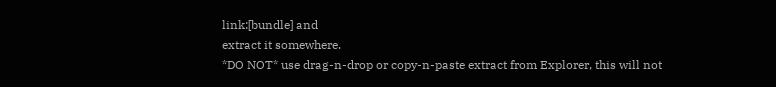link:[bundle] and
extract it somewhere.
*DO NOT* use drag-n-drop or copy-n-paste extract from Explorer, this will not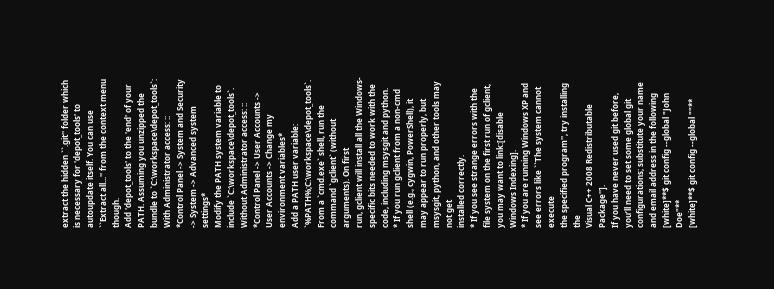extract the hidden ``.git'' folder which is necessary for 'depot_tools' to
autoupdate itself. You can use ``Extract all...'' from the context menu though.
Add 'depot_tools' to the 'end' of your PATH. Assuming you unzipped the
bundle to `C:\workspace\depot_tools`:
With Administrator access: ::
*Control Panel -> System and Security -> System -> Advanced system settings*
Modify the PATH system variable to include `C:\workspace\depot_tools`.
Without Administrator access: ::
*Control Panel -> User Accounts -> User Accounts -> Change my environment variables*
Add a PATH user variable: `%PATH%;C:\workspace\depot_tools`.
From a `cmd.exe` shell, run the command `gclient` (without arguments). On first
run, gclient will install all the Windows-specific bits needed to work with the
code, including msysgit and python.
* If you run gclient from a non-cmd shell (e.g., cygwin, PowerShell), it
may appear to run properly, but msysgit, python, and other tools may not get
installed correctly.
* If you see strange errors with the file system on the first run of gclient,
you may want to link:[disable
Windows Indexing].
* If you are running Windows XP and see errors like ``The system cannot execute
the specified program'', try installing the
Visual C++ 2008 Redistributable Package''].
If you have never used git before, you’ll need to set some global git
configurations; substitute your name and email address in the following
[white]**$ git config --global "John Doe"**
[white]**$ git config --global ""**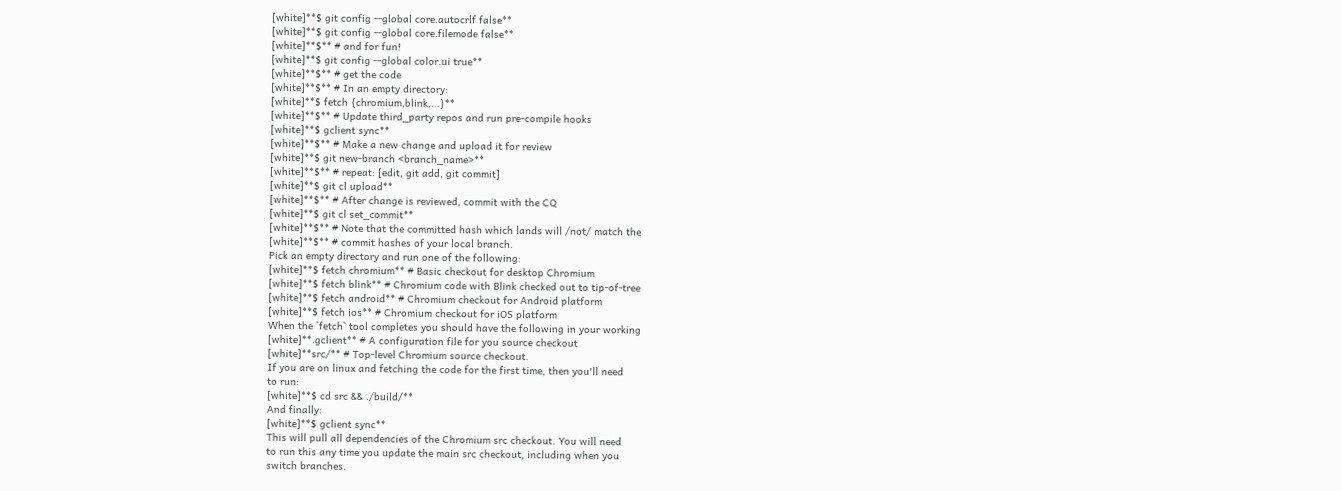[white]**$ git config --global core.autocrlf false**
[white]**$ git config --global core.filemode false**
[white]**$** # and for fun!
[white]**$ git config --global color.ui true**
[white]**$** # get the code
[white]**$** # In an empty directory:
[white]**$ fetch {chromium,blink,...}**
[white]**$** # Update third_party repos and run pre-compile hooks
[white]**$ gclient sync**
[white]**$** # Make a new change and upload it for review
[white]**$ git new-branch <branch_name>**
[white]**$** # repeat: [edit, git add, git commit]
[white]**$ git cl upload**
[white]**$** # After change is reviewed, commit with the CQ
[white]**$ git cl set_commit**
[white]**$** # Note that the committed hash which lands will /not/ match the
[white]**$** # commit hashes of your local branch.
Pick an empty directory and run one of the following:
[white]**$ fetch chromium** # Basic checkout for desktop Chromium
[white]**$ fetch blink** # Chromium code with Blink checked out to tip-of-tree
[white]**$ fetch android** # Chromium checkout for Android platform
[white]**$ fetch ios** # Chromium checkout for iOS platform
When the `fetch` tool completes you should have the following in your working
[white]**.gclient** # A configuration file for you source checkout
[white]**src/** # Top-level Chromium source checkout.
If you are on linux and fetching the code for the first time, then you'll need
to run:
[white]**$ cd src && ./build/**
And finally:
[white]**$ gclient sync**
This will pull all dependencies of the Chromium src checkout. You will need
to run this any time you update the main src checkout, including when you
switch branches.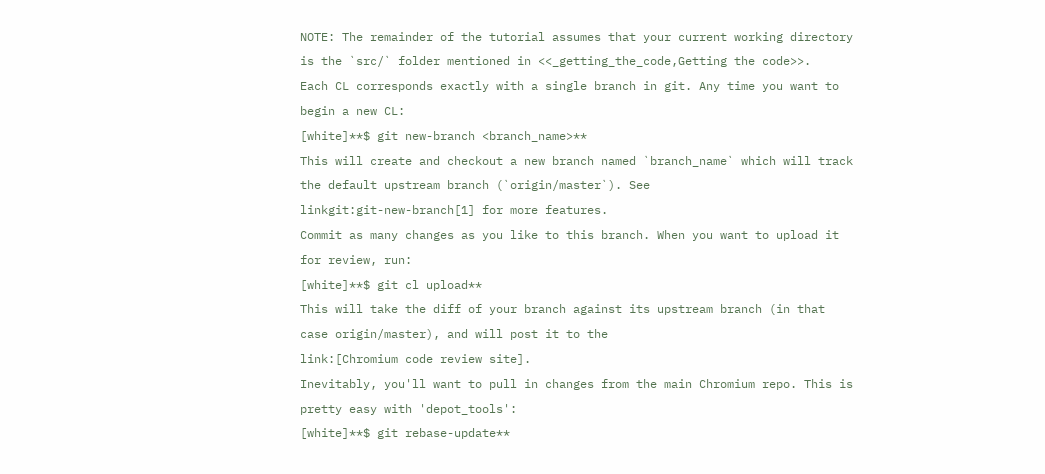NOTE: The remainder of the tutorial assumes that your current working directory
is the `src/` folder mentioned in <<_getting_the_code,Getting the code>>.
Each CL corresponds exactly with a single branch in git. Any time you want to
begin a new CL:
[white]**$ git new-branch <branch_name>**
This will create and checkout a new branch named `branch_name` which will track
the default upstream branch (`origin/master`). See
linkgit:git-new-branch[1] for more features.
Commit as many changes as you like to this branch. When you want to upload it
for review, run:
[white]**$ git cl upload**
This will take the diff of your branch against its upstream branch (in that
case origin/master), and will post it to the
link:[Chromium code review site].
Inevitably, you'll want to pull in changes from the main Chromium repo. This is
pretty easy with 'depot_tools':
[white]**$ git rebase-update**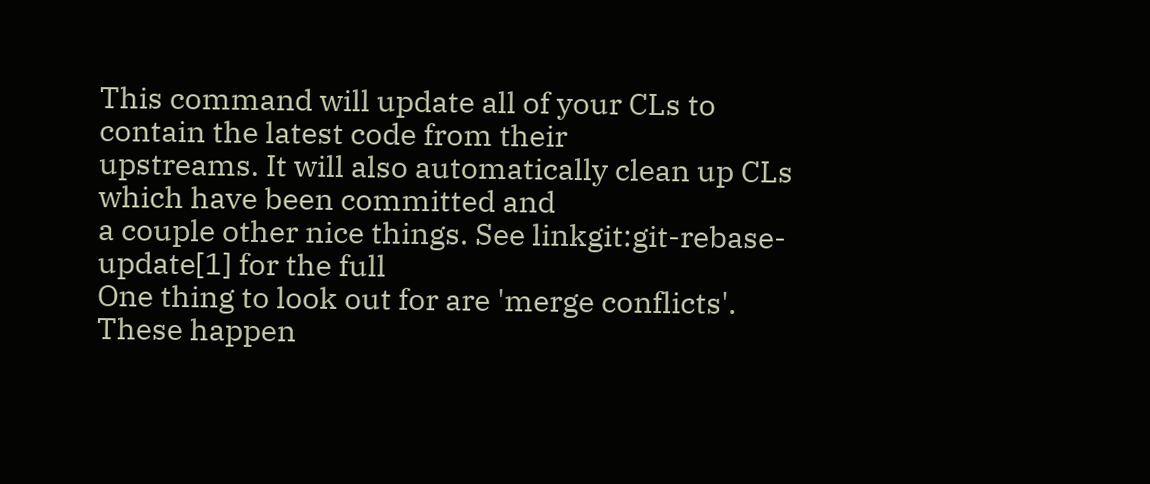This command will update all of your CLs to contain the latest code from their
upstreams. It will also automatically clean up CLs which have been committed and
a couple other nice things. See linkgit:git-rebase-update[1] for the full
One thing to look out for are 'merge conflicts'. These happen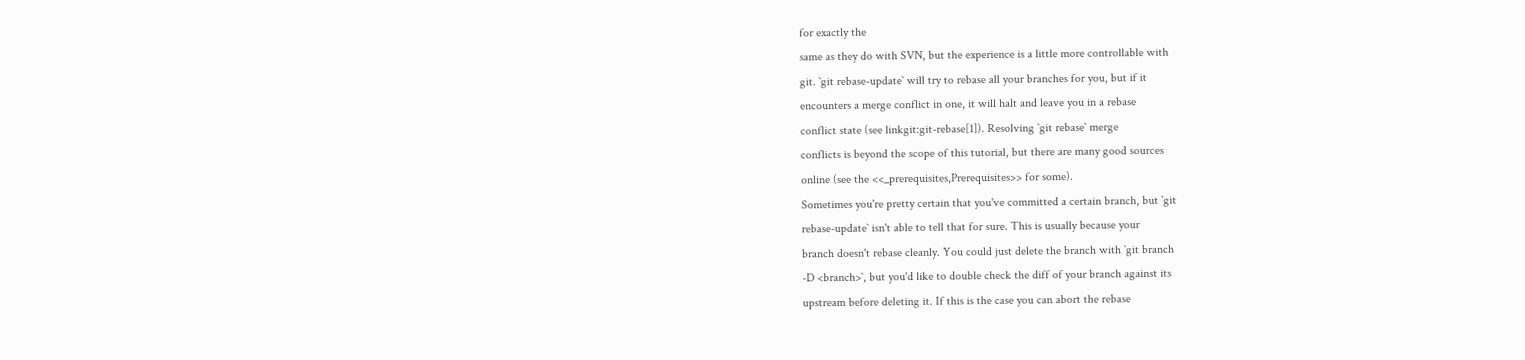for exactly the
same as they do with SVN, but the experience is a little more controllable with
git. `git rebase-update` will try to rebase all your branches for you, but if it
encounters a merge conflict in one, it will halt and leave you in a rebase
conflict state (see linkgit:git-rebase[1]). Resolving `git rebase` merge
conflicts is beyond the scope of this tutorial, but there are many good sources
online (see the <<_prerequisites,Prerequisites>> for some).
Sometimes you're pretty certain that you've committed a certain branch, but `git
rebase-update` isn't able to tell that for sure. This is usually because your
branch doesn't rebase cleanly. You could just delete the branch with `git branch
-D <branch>`, but you'd like to double check the diff of your branch against its
upstream before deleting it. If this is the case you can abort the rebase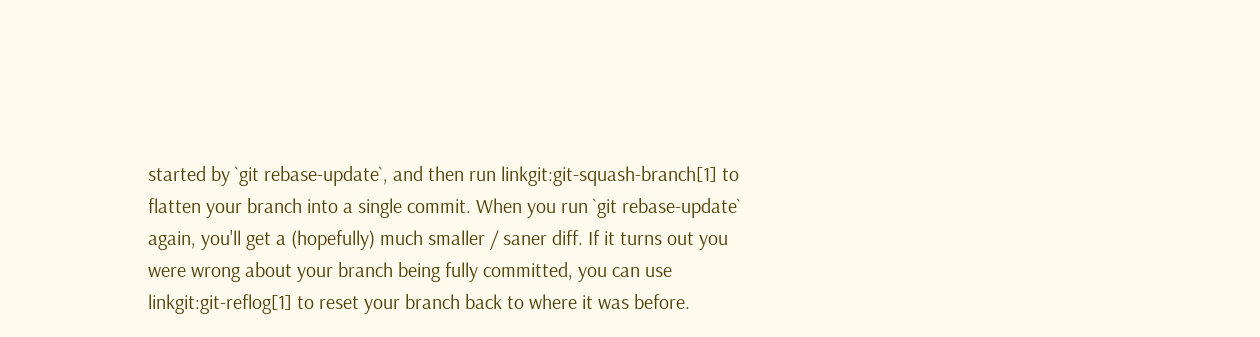started by `git rebase-update`, and then run linkgit:git-squash-branch[1] to
flatten your branch into a single commit. When you run `git rebase-update`
again, you'll get a (hopefully) much smaller / saner diff. If it turns out you
were wrong about your branch being fully committed, you can use
linkgit:git-reflog[1] to reset your branch back to where it was before.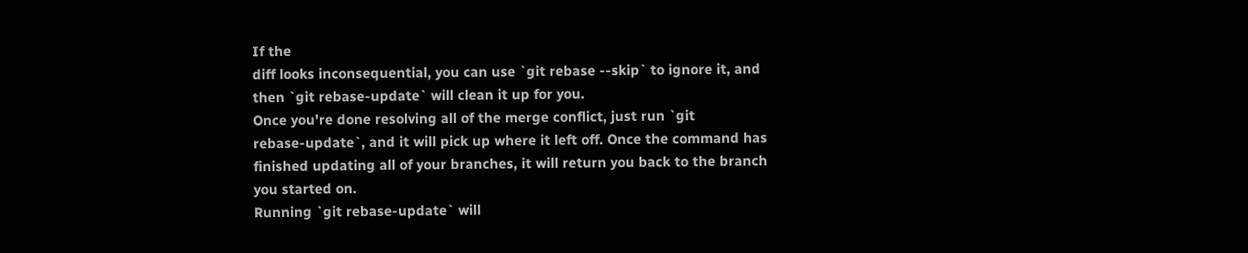If the
diff looks inconsequential, you can use `git rebase --skip` to ignore it, and
then `git rebase-update` will clean it up for you.
Once you're done resolving all of the merge conflict, just run `git
rebase-update`, and it will pick up where it left off. Once the command has
finished updating all of your branches, it will return you back to the branch
you started on.
Running `git rebase-update` will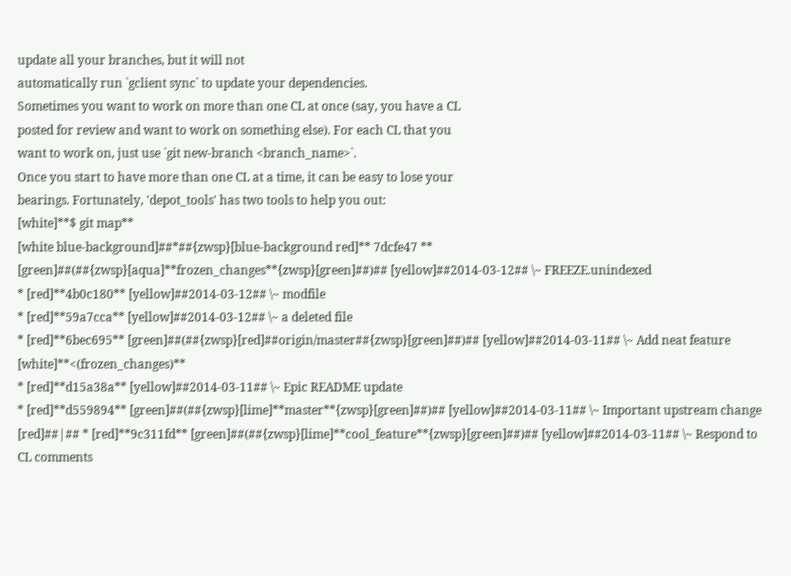update all your branches, but it will not
automatically run `gclient sync` to update your dependencies.
Sometimes you want to work on more than one CL at once (say, you have a CL
posted for review and want to work on something else). For each CL that you
want to work on, just use `git new-branch <branch_name>`.
Once you start to have more than one CL at a time, it can be easy to lose your
bearings. Fortunately, 'depot_tools' has two tools to help you out:
[white]**$ git map**
[white blue-background]##*##{zwsp}[blue-background red]** 7dcfe47 ** [green]##(##{zwsp}[aqua]**frozen_changes**{zwsp}[green]##)## [yellow]##2014-03-12## \~ FREEZE.unindexed
* [red]**4b0c180** [yellow]##2014-03-12## \~ modfile
* [red]**59a7cca** [yellow]##2014-03-12## \~ a deleted file
* [red]**6bec695** [green]##(##{zwsp}[red]##origin/master##{zwsp}[green]##)## [yellow]##2014-03-11## \~ Add neat feature [white]**<(frozen_changes)**
* [red]**d15a38a** [yellow]##2014-03-11## \~ Epic README update
* [red]**d559894** [green]##(##{zwsp}[lime]**master**{zwsp}[green]##)## [yellow]##2014-03-11## \~ Important upstream change
[red]##|## * [red]**9c311fd** [green]##(##{zwsp}[lime]**cool_feature**{zwsp}[green]##)## [yellow]##2014-03-11## \~ Respond to CL comments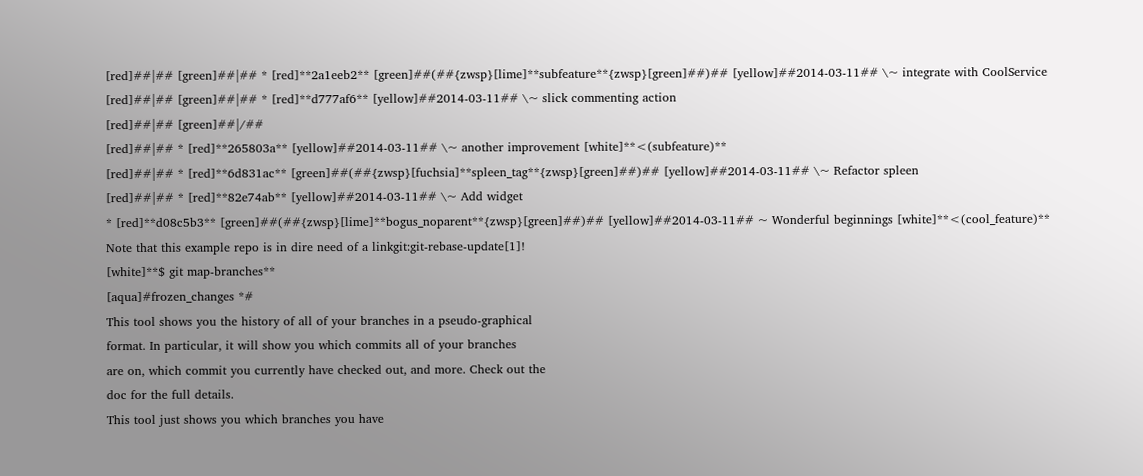[red]##|## [green]##|## * [red]**2a1eeb2** [green]##(##{zwsp}[lime]**subfeature**{zwsp}[green]##)## [yellow]##2014-03-11## \~ integrate with CoolService
[red]##|## [green]##|## * [red]**d777af6** [yellow]##2014-03-11## \~ slick commenting action
[red]##|## [green]##|/##
[red]##|## * [red]**265803a** [yellow]##2014-03-11## \~ another improvement [white]**<(subfeature)**
[red]##|## * [red]**6d831ac** [green]##(##{zwsp}[fuchsia]**spleen_tag**{zwsp}[green]##)## [yellow]##2014-03-11## \~ Refactor spleen
[red]##|## * [red]**82e74ab** [yellow]##2014-03-11## \~ Add widget
* [red]**d08c5b3** [green]##(##{zwsp}[lime]**bogus_noparent**{zwsp}[green]##)## [yellow]##2014-03-11## ~ Wonderful beginnings [white]**<(cool_feature)**
Note that this example repo is in dire need of a linkgit:git-rebase-update[1]!
[white]**$ git map-branches**
[aqua]#frozen_changes *#
This tool shows you the history of all of your branches in a pseudo-graphical
format. In particular, it will show you which commits all of your branches
are on, which commit you currently have checked out, and more. Check out the
doc for the full details.
This tool just shows you which branches you have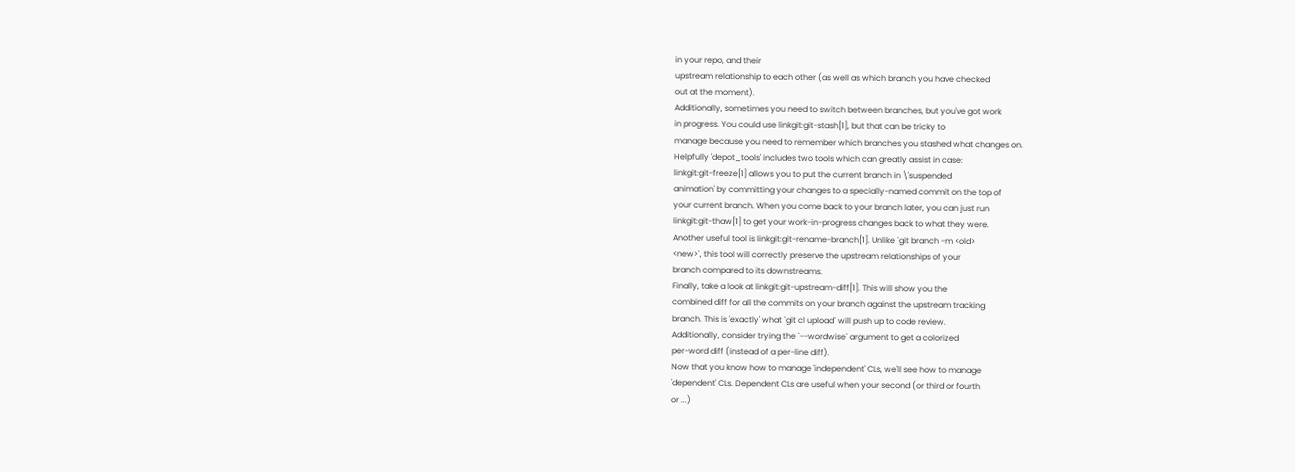in your repo, and their
upstream relationship to each other (as well as which branch you have checked
out at the moment).
Additionally, sometimes you need to switch between branches, but you've got work
in progress. You could use linkgit:git-stash[1], but that can be tricky to
manage because you need to remember which branches you stashed what changes on.
Helpfully 'depot_tools' includes two tools which can greatly assist in case:
linkgit:git-freeze[1] allows you to put the current branch in \'suspended
animation' by committing your changes to a specially-named commit on the top of
your current branch. When you come back to your branch later, you can just run
linkgit:git-thaw[1] to get your work-in-progress changes back to what they were.
Another useful tool is linkgit:git-rename-branch[1]. Unlike `git branch -m <old>
<new>`, this tool will correctly preserve the upstream relationships of your
branch compared to its downstreams.
Finally, take a look at linkgit:git-upstream-diff[1]. This will show you the
combined diff for all the commits on your branch against the upstream tracking
branch. This is 'exactly' what `git cl upload` will push up to code review.
Additionally, consider trying the `--wordwise` argument to get a colorized
per-word diff (instead of a per-line diff).
Now that you know how to manage 'independent' CLs, we'll see how to manage
'dependent' CLs. Dependent CLs are useful when your second (or third or fourth
or ...)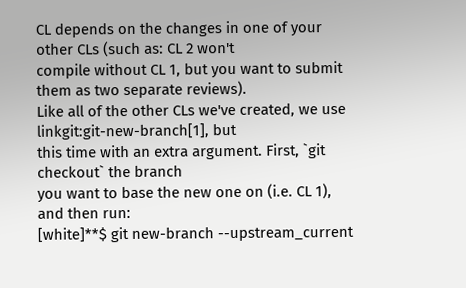CL depends on the changes in one of your other CLs (such as: CL 2 won't
compile without CL 1, but you want to submit them as two separate reviews).
Like all of the other CLs we've created, we use linkgit:git-new-branch[1], but
this time with an extra argument. First, `git checkout` the branch
you want to base the new one on (i.e. CL 1), and then run:
[white]**$ git new-branch --upstream_current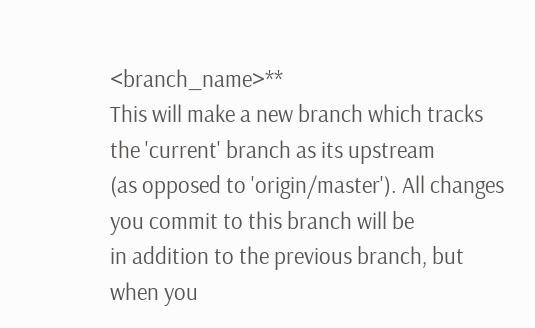<branch_name>**
This will make a new branch which tracks the 'current' branch as its upstream
(as opposed to 'origin/master'). All changes you commit to this branch will be
in addition to the previous branch, but when you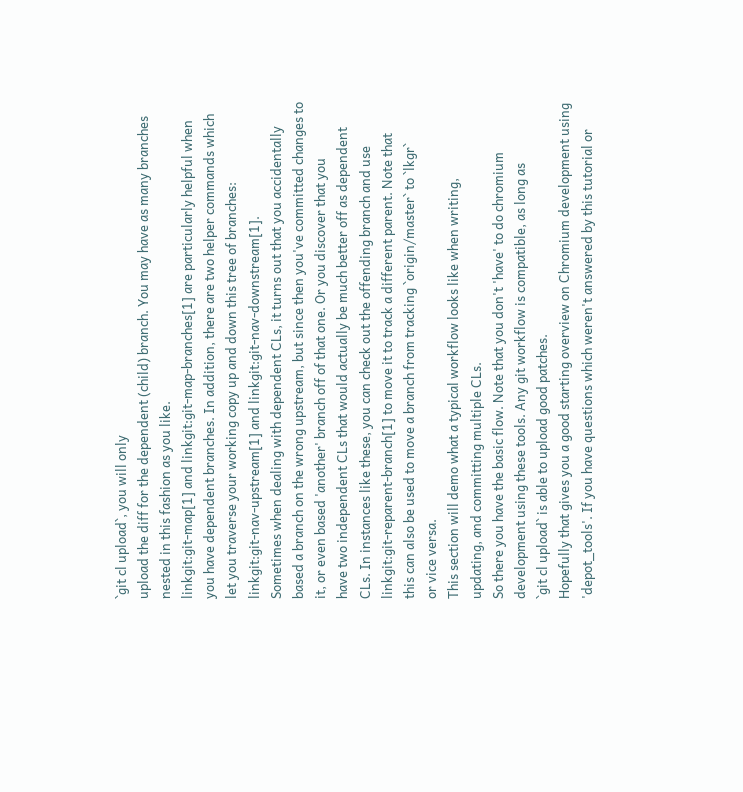`git cl upload`, you will only
upload the diff for the dependent (child) branch. You may have as many branches
nested in this fashion as you like.
linkgit:git-map[1] and linkgit:git-map-branches[1] are particularly helpful when
you have dependent branches. In addition, there are two helper commands which
let you traverse your working copy up and down this tree of branches:
linkgit:git-nav-upstream[1] and linkgit:git-nav-downstream[1].
Sometimes when dealing with dependent CLs, it turns out that you accidentally
based a branch on the wrong upstream, but since then you've committed changes to
it, or even based 'another' branch off of that one. Or you discover that you
have two independent CLs that would actually be much better off as dependent
CLs. In instances like these, you can check out the offending branch and use
linkgit:git-reparent-branch[1] to move it to track a different parent. Note that
this can also be used to move a branch from tracking `origin/master` to `lkgr`
or vice versa.
This section will demo what a typical workflow looks like when writing,
updating, and committing multiple CLs.
So there you have the basic flow. Note that you don't 'have' to do chromium
development using these tools. Any git workflow is compatible, as long as
`git cl upload` is able to upload good patches.
Hopefully that gives you a good starting overview on Chromium development using
'depot_tools'. If you have questions which weren't answered by this tutorial or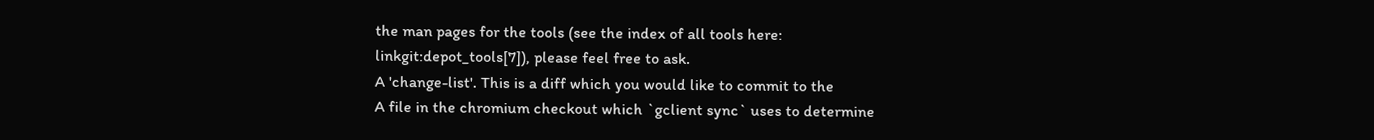the man pages for the tools (see the index of all tools here:
linkgit:depot_tools[7]), please feel free to ask.
A 'change-list'. This is a diff which you would like to commit to the
A file in the chromium checkout which `gclient sync` uses to determine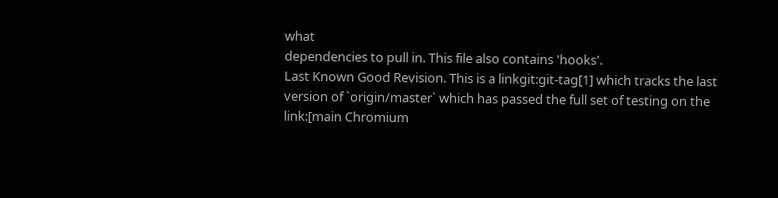what
dependencies to pull in. This file also contains 'hooks'.
Last Known Good Revision. This is a linkgit:git-tag[1] which tracks the last
version of `origin/master` which has passed the full set of testing on the
link:[main Chromium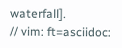waterfall].
// vim: ft=asciidoc: